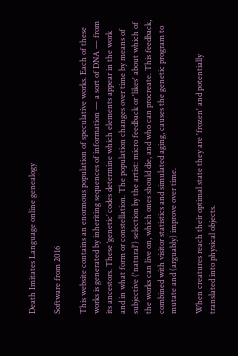Death Imitates Language online genealogy

Software from 2016

This website contains an enormous population of speculative works. Each of these works is generated by inheriting sequences of information — a sort of DNA — from its ancestors. These ‘genetic’ codes determine which elements appear in the work and in what form or constellation. The population changes over time by means of subjective ('natural') selection by the artist: micro feedback or 'likes' about which of the works can live on, which ones should die, and who can procreate. This feedback, combined with visitor statistics and simulated aging, causes the genetic program to mutate and (arguably) improve over time.

When creatures reach their optimal state they are 'frozen' and potentially translated into physical objects.